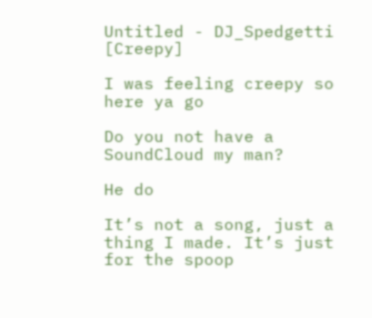Untitled - DJ_Spedgetti [Creepy]

I was feeling creepy so here ya go

Do you not have a SoundCloud my man?

He do

It’s not a song, just a thing I made. It’s just for the spoop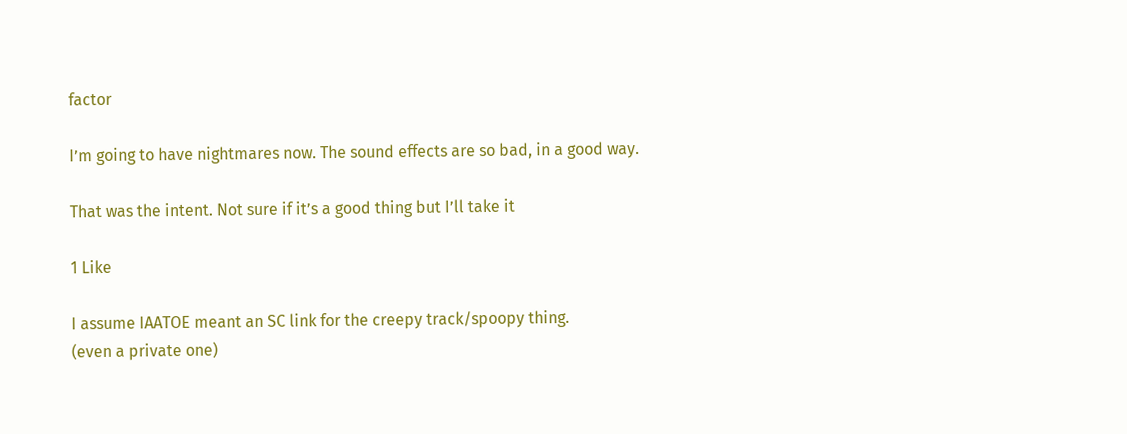factor

I’m going to have nightmares now. The sound effects are so bad, in a good way.

That was the intent. Not sure if it’s a good thing but I’ll take it

1 Like

I assume IAATOE meant an SC link for the creepy track/spoopy thing.
(even a private one)